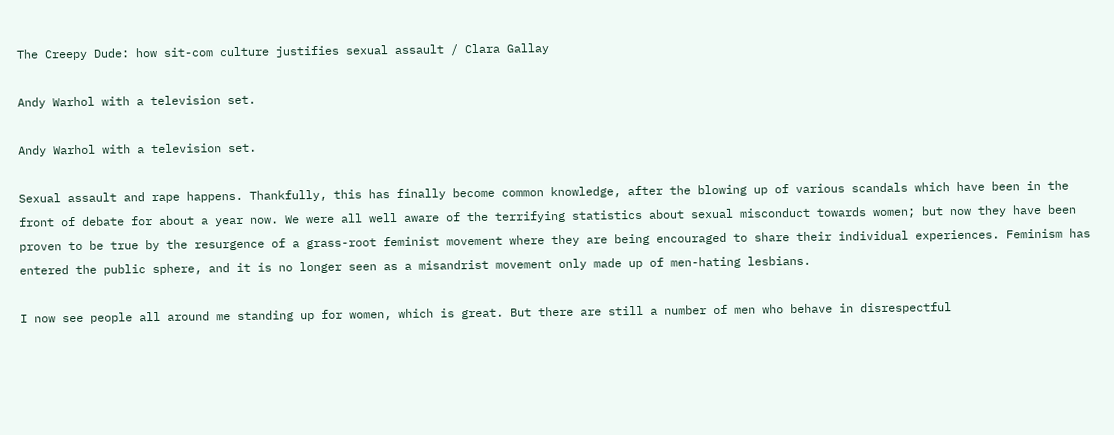The Creepy Dude: how sit-com culture justifies sexual assault / Clara Gallay

Andy Warhol with a television set.

Andy Warhol with a television set.

Sexual assault and rape happens. Thankfully, this has finally become common knowledge, after the blowing up of various scandals which have been in the front of debate for about a year now. We were all well aware of the terrifying statistics about sexual misconduct towards women; but now they have been proven to be true by the resurgence of a grass-root feminist movement where they are being encouraged to share their individual experiences. Feminism has entered the public sphere, and it is no longer seen as a misandrist movement only made up of men-hating lesbians.

I now see people all around me standing up for women, which is great. But there are still a number of men who behave in disrespectful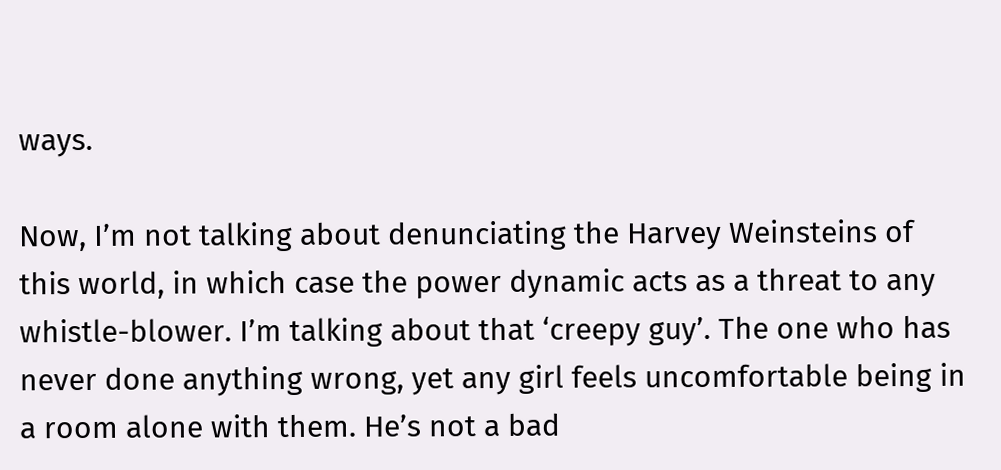ways.

Now, I’m not talking about denunciating the Harvey Weinsteins of this world, in which case the power dynamic acts as a threat to any whistle-blower. I’m talking about that ‘creepy guy’. The one who has never done anything wrong, yet any girl feels uncomfortable being in a room alone with them. He’s not a bad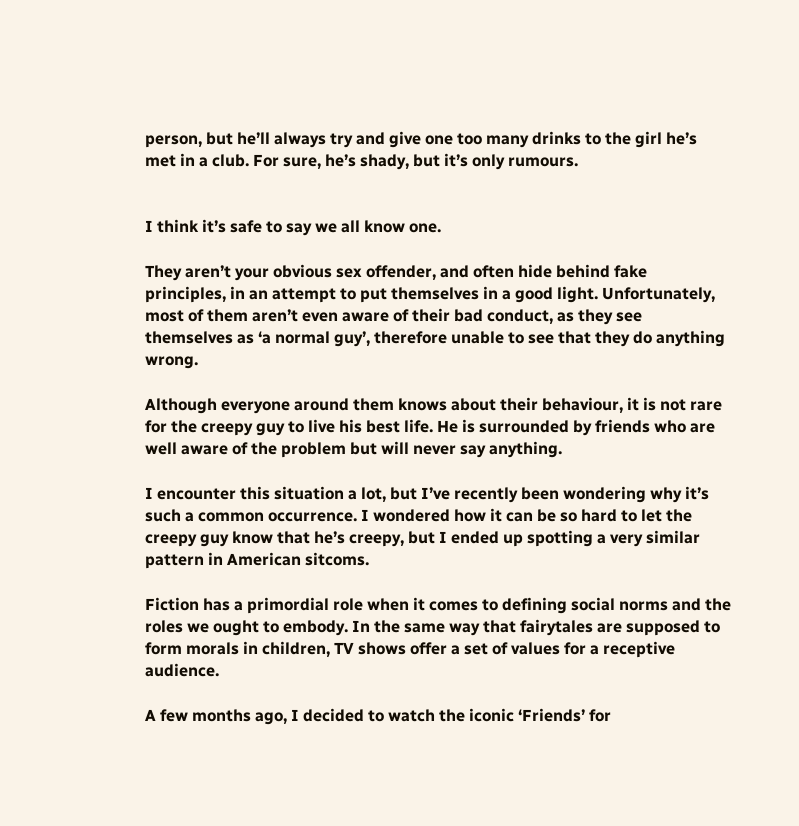person, but he’ll always try and give one too many drinks to the girl he’s met in a club. For sure, he’s shady, but it’s only rumours.


I think it’s safe to say we all know one.

They aren’t your obvious sex offender, and often hide behind fake principles, in an attempt to put themselves in a good light. Unfortunately, most of them aren’t even aware of their bad conduct, as they see themselves as ‘a normal guy’, therefore unable to see that they do anything wrong.

Although everyone around them knows about their behaviour, it is not rare for the creepy guy to live his best life. He is surrounded by friends who are well aware of the problem but will never say anything.

I encounter this situation a lot, but I’ve recently been wondering why it’s such a common occurrence. I wondered how it can be so hard to let the creepy guy know that he’s creepy, but I ended up spotting a very similar pattern in American sitcoms.

Fiction has a primordial role when it comes to defining social norms and the roles we ought to embody. In the same way that fairytales are supposed to form morals in children, TV shows offer a set of values for a receptive audience.

A few months ago, I decided to watch the iconic ‘Friends’ for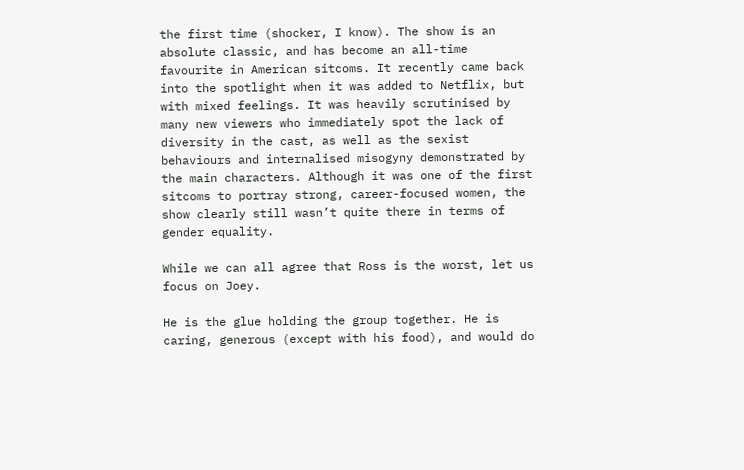the first time (shocker, I know). The show is an absolute classic, and has become an all-time favourite in American sitcoms. It recently came back into the spotlight when it was added to Netflix, but with mixed feelings. It was heavily scrutinised by many new viewers who immediately spot the lack of diversity in the cast, as well as the sexist behaviours and internalised misogyny demonstrated by the main characters. Although it was one of the first sitcoms to portray strong, career-focused women, the show clearly still wasn’t quite there in terms of gender equality.

While we can all agree that Ross is the worst, let us focus on Joey.

He is the glue holding the group together. He is caring, generous (except with his food), and would do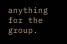anything for the group.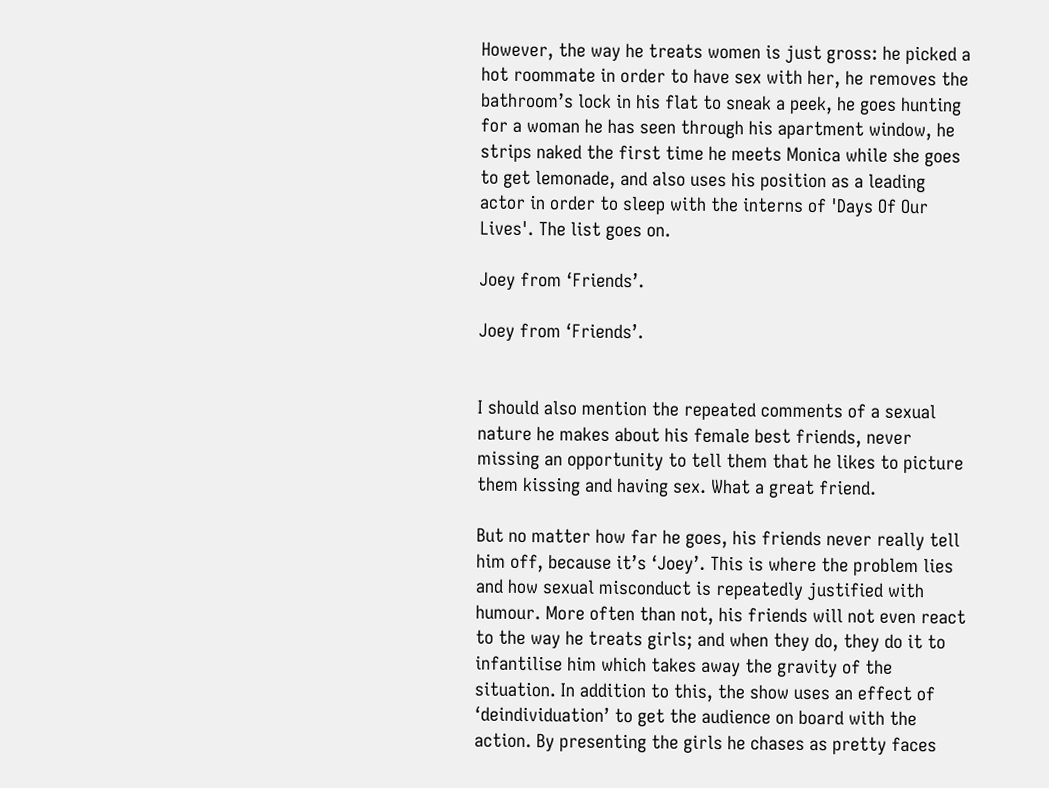However, the way he treats women is just gross: he picked a hot roommate in order to have sex with her, he removes the bathroom’s lock in his flat to sneak a peek, he goes hunting for a woman he has seen through his apartment window, he strips naked the first time he meets Monica while she goes to get lemonade, and also uses his position as a leading actor in order to sleep with the interns of 'Days Of Our Lives'. The list goes on.

Joey from ‘Friends’.

Joey from ‘Friends’.


I should also mention the repeated comments of a sexual nature he makes about his female best friends, never missing an opportunity to tell them that he likes to picture them kissing and having sex. What a great friend.

But no matter how far he goes, his friends never really tell him off, because it’s ‘Joey’. This is where the problem lies and how sexual misconduct is repeatedly justified with humour. More often than not, his friends will not even react to the way he treats girls; and when they do, they do it to infantilise him which takes away the gravity of the situation. In addition to this, the show uses an effect of ‘deindividuation’ to get the audience on board with the action. By presenting the girls he chases as pretty faces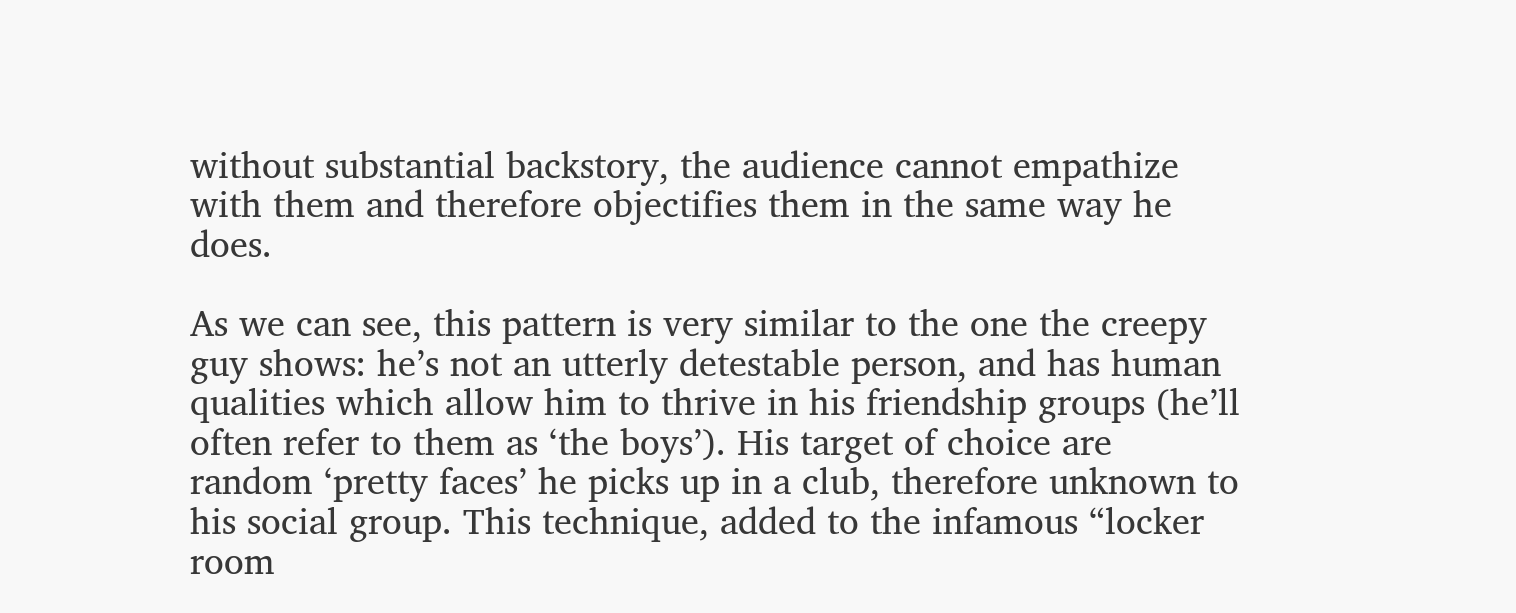without substantial backstory, the audience cannot empathize with them and therefore objectifies them in the same way he does.

As we can see, this pattern is very similar to the one the creepy guy shows: he’s not an utterly detestable person, and has human qualities which allow him to thrive in his friendship groups (he’ll often refer to them as ‘the boys’). His target of choice are random ‘pretty faces’ he picks up in a club, therefore unknown to his social group. This technique, added to the infamous “locker room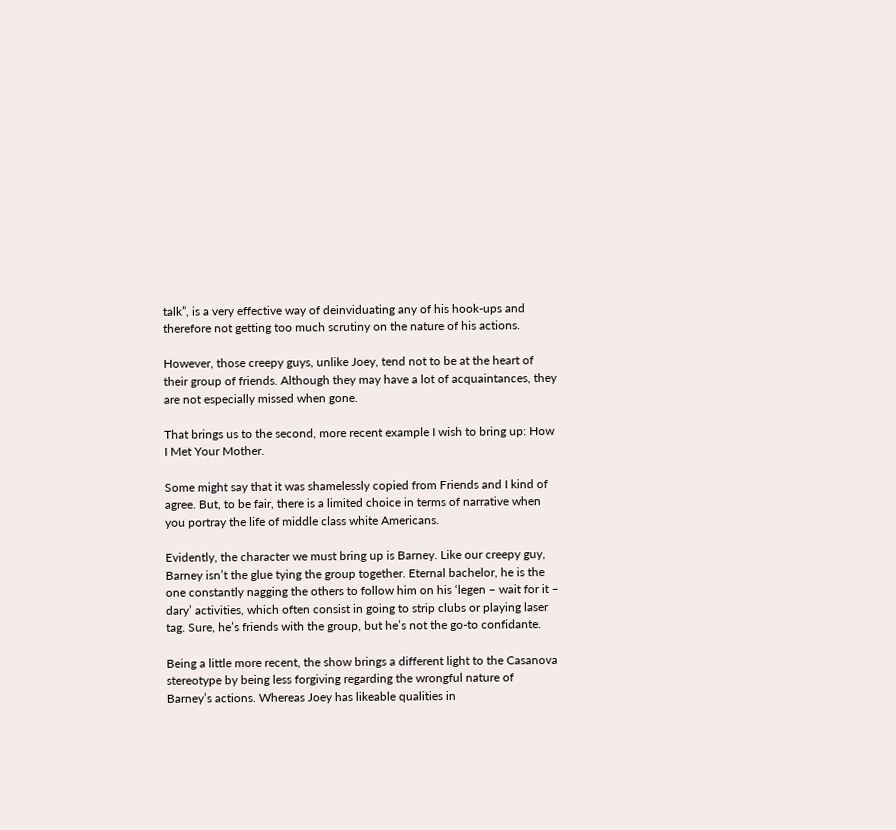talk”, is a very effective way of deinviduating any of his hook-ups and therefore not getting too much scrutiny on the nature of his actions.

However, those creepy guys, unlike Joey, tend not to be at the heart of their group of friends. Although they may have a lot of acquaintances, they are not especially missed when gone.

That brings us to the second, more recent example I wish to bring up: How I Met Your Mother.

Some might say that it was shamelessly copied from Friends and I kind of agree. But, to be fair, there is a limited choice in terms of narrative when you portray the life of middle class white Americans.

Evidently, the character we must bring up is Barney. Like our creepy guy, Barney isn’t the glue tying the group together. Eternal bachelor, he is the one constantly nagging the others to follow him on his ‘legen – wait for it – dary’ activities, which often consist in going to strip clubs or playing laser tag. Sure, he’s friends with the group, but he’s not the go-to confidante.

Being a little more recent, the show brings a different light to the Casanova stereotype by being less forgiving regarding the wrongful nature of Barney’s actions. Whereas Joey has likeable qualities in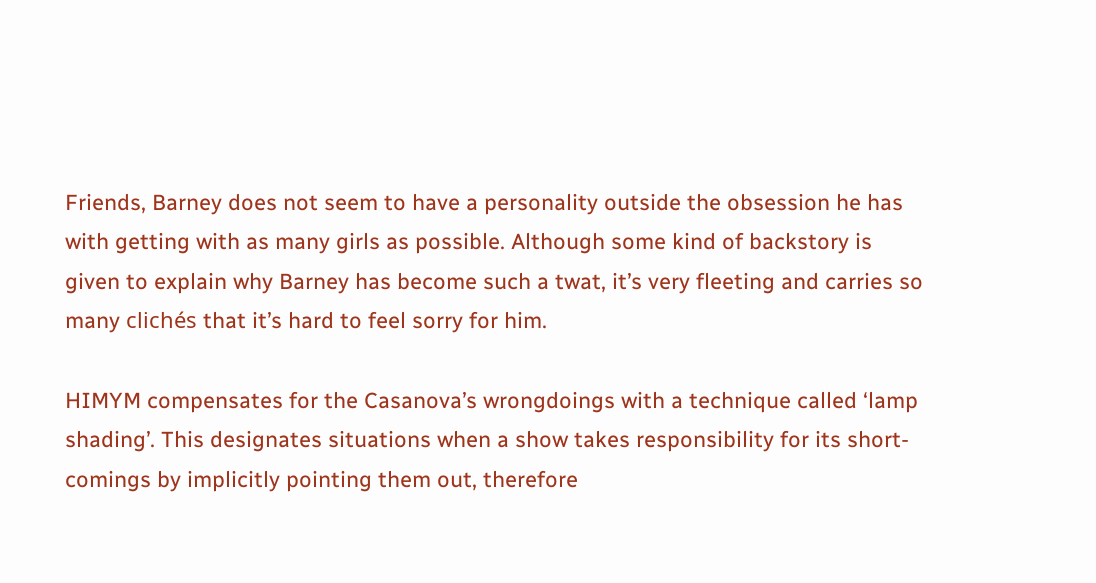Friends, Barney does not seem to have a personality outside the obsession he has with getting with as many girls as possible. Although some kind of backstory is given to explain why Barney has become such a twat, it’s very fleeting and carries so many clichés that it’s hard to feel sorry for him.

HIMYM compensates for the Casanova’s wrongdoings with a technique called ‘lamp shading’. This designates situations when a show takes responsibility for its short-comings by implicitly pointing them out, therefore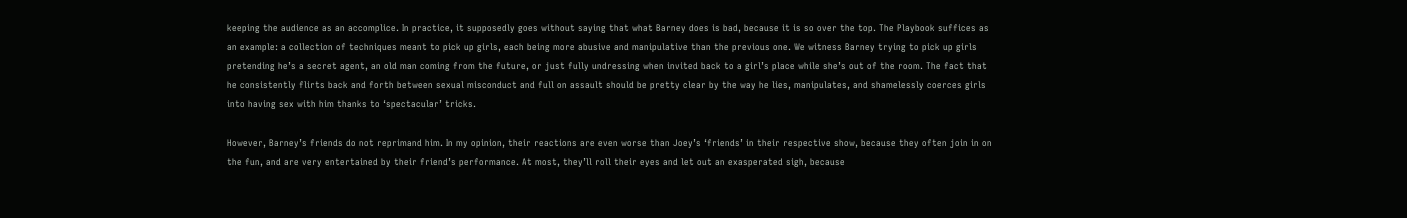keeping the audience as an accomplice. In practice, it supposedly goes without saying that what Barney does is bad, because it is so over the top. The Playbook suffices as an example: a collection of techniques meant to pick up girls, each being more abusive and manipulative than the previous one. We witness Barney trying to pick up girls pretending he’s a secret agent, an old man coming from the future, or just fully undressing when invited back to a girl’s place while she’s out of the room. The fact that he consistently flirts back and forth between sexual misconduct and full on assault should be pretty clear by the way he lies, manipulates, and shamelessly coerces girls into having sex with him thanks to ‘spectacular’ tricks.

However, Barney’s friends do not reprimand him. In my opinion, their reactions are even worse than Joey’s ‘friends’ in their respective show, because they often join in on the fun, and are very entertained by their friend’s performance. At most, they’ll roll their eyes and let out an exasperated sigh, because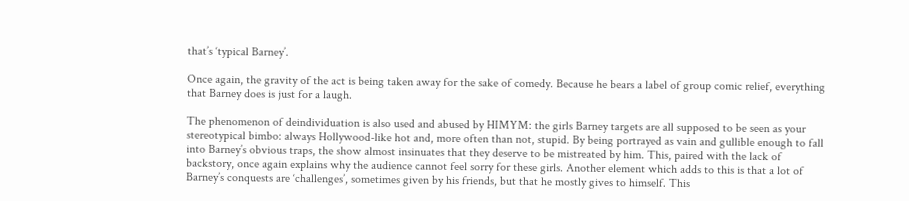that’s ‘typical Barney’.

Once again, the gravity of the act is being taken away for the sake of comedy. Because he bears a label of group comic relief, everything that Barney does is just for a laugh.

The phenomenon of deindividuation is also used and abused by HIMYM: the girls Barney targets are all supposed to be seen as your stereotypical bimbo: always Hollywood-like hot and, more often than not, stupid. By being portrayed as vain and gullible enough to fall into Barney’s obvious traps, the show almost insinuates that they deserve to be mistreated by him. This, paired with the lack of backstory, once again explains why the audience cannot feel sorry for these girls. Another element which adds to this is that a lot of Barney’s conquests are ‘challenges’, sometimes given by his friends, but that he mostly gives to himself. This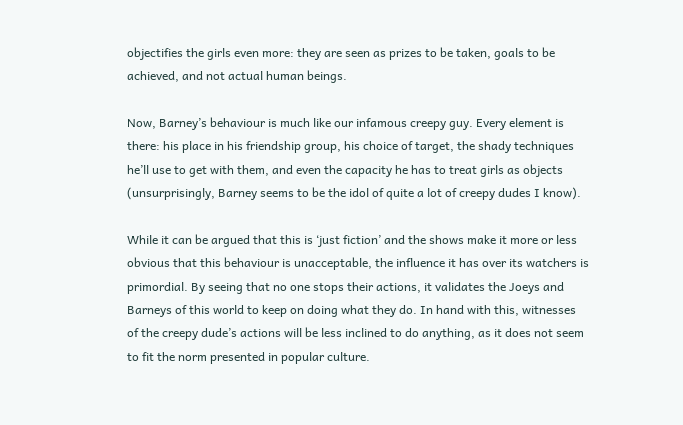objectifies the girls even more: they are seen as prizes to be taken, goals to be achieved, and not actual human beings.

Now, Barney’s behaviour is much like our infamous creepy guy. Every element is there: his place in his friendship group, his choice of target, the shady techniques he’ll use to get with them, and even the capacity he has to treat girls as objects (unsurprisingly, Barney seems to be the idol of quite a lot of creepy dudes I know).

While it can be argued that this is ‘just fiction’ and the shows make it more or less obvious that this behaviour is unacceptable, the influence it has over its watchers is primordial. By seeing that no one stops their actions, it validates the Joeys and Barneys of this world to keep on doing what they do. In hand with this, witnesses of the creepy dude’s actions will be less inclined to do anything, as it does not seem to fit the norm presented in popular culture.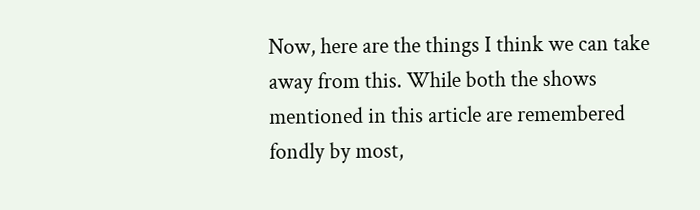Now, here are the things I think we can take away from this. While both the shows mentioned in this article are remembered fondly by most,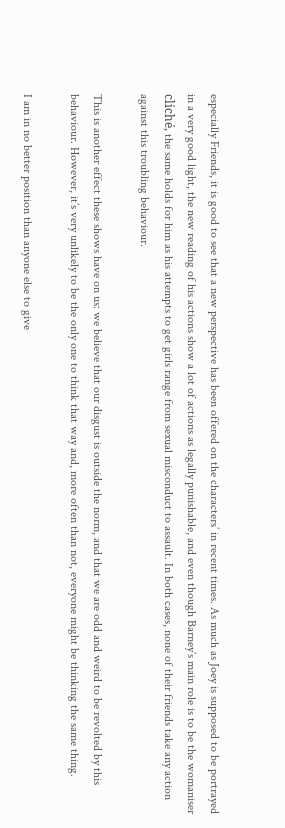especially Friends, it is good to see that a new perspective has been offered on the characters’ in recent times. As much as Joey is supposed to be portrayed in a very good light, the new reading of his actions show a lot of actions as legally punishable, and even though Barney’s main role is to be the womaniser cliché, the same holds for him as his attempts to get girls range from sexual misconduct to assault. In both cases, none of their friends take any action against this troubling behaviour.

This is another effect these shows have on us: we believe that our disgust is outside the norm, and that we are odd and weird to be revolted by this behaviour. However, it’s very unlikely to be the only one to think that way and, more often than not, everyone might be thinking the same thing.

I am in no better position than anyone else to give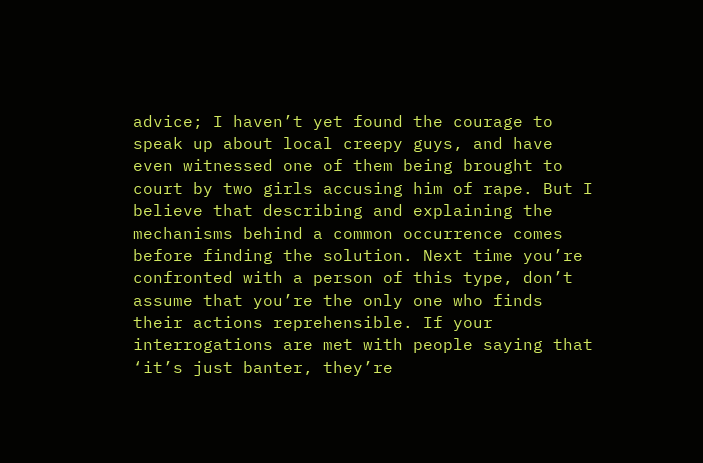advice; I haven’t yet found the courage to speak up about local creepy guys, and have even witnessed one of them being brought to court by two girls accusing him of rape. But I believe that describing and explaining the mechanisms behind a common occurrence comes before finding the solution. Next time you’re confronted with a person of this type, don’t assume that you’re the only one who finds their actions reprehensible. If your interrogations are met with people saying that ‘it’s just banter, they’re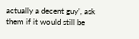actually a decent guy’, ask them if it would still be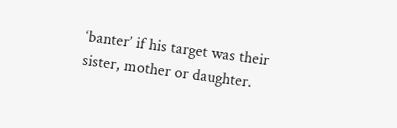‘banter’ if his target was their sister, mother or daughter.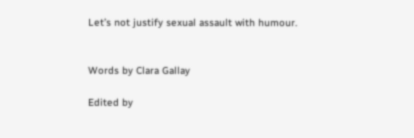Let’s not justify sexual assault with humour.


Words by Clara Gallay

Edited by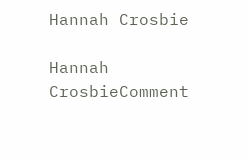Hannah Crosbie

Hannah CrosbieComment